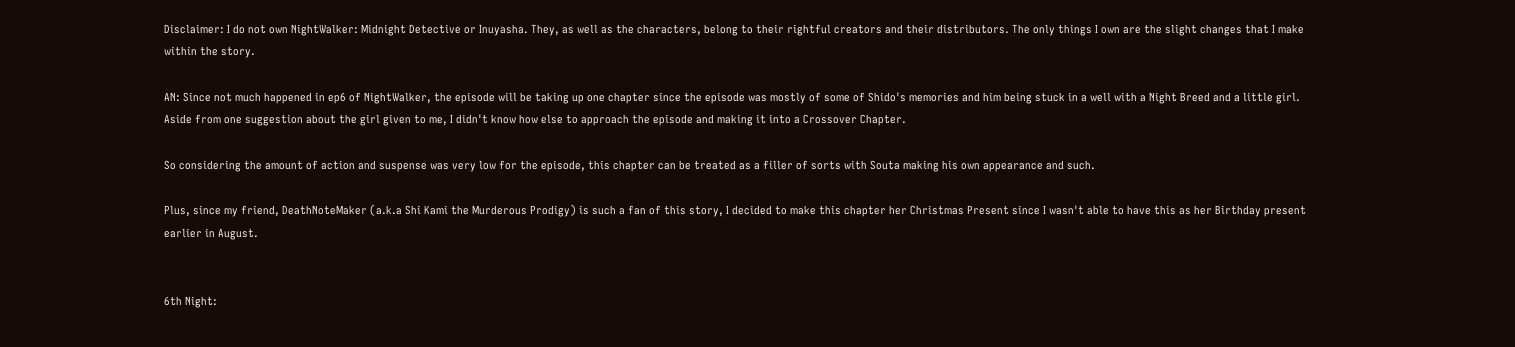Disclaimer: I do not own NightWalker: Midnight Detective or Inuyasha. They, as well as the characters, belong to their rightful creators and their distributors. The only things I own are the slight changes that I make within the story.

AN: Since not much happened in ep6 of NightWalker, the episode will be taking up one chapter since the episode was mostly of some of Shido's memories and him being stuck in a well with a Night Breed and a little girl. Aside from one suggestion about the girl given to me, I didn't know how else to approach the episode and making it into a Crossover Chapter.

So considering the amount of action and suspense was very low for the episode, this chapter can be treated as a filler of sorts with Souta making his own appearance and such.

Plus, since my friend, DeathNoteMaker (a.k.a Shi Kami the Murderous Prodigy) is such a fan of this story, I decided to make this chapter her Christmas Present since I wasn't able to have this as her Birthday present earlier in August.


6th Night: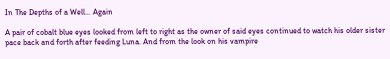In The Depths of a Well… Again

A pair of cobalt blue eyes looked from left to right as the owner of said eyes continued to watch his older sister pace back and forth after feeding Luna. And from the look on his vampire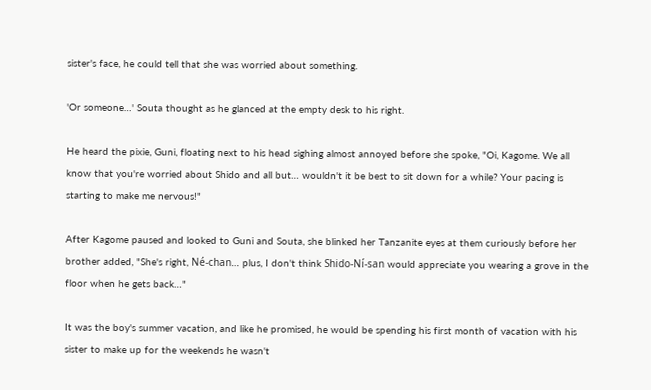sister's face, he could tell that she was worried about something.

'Or someone…' Souta thought as he glanced at the empty desk to his right.

He heard the pixie, Guni, floating next to his head sighing almost annoyed before she spoke, "Oi, Kagome. We all know that you're worried about Shido and all but… wouldn't it be best to sit down for a while? Your pacing is starting to make me nervous!"

After Kagome paused and looked to Guni and Souta, she blinked her Tanzanite eyes at them curiously before her brother added, "She's right, Né-chan… plus, I don't think Shido-Ní-san would appreciate you wearing a grove in the floor when he gets back…"

It was the boy's summer vacation, and like he promised, he would be spending his first month of vacation with his sister to make up for the weekends he wasn't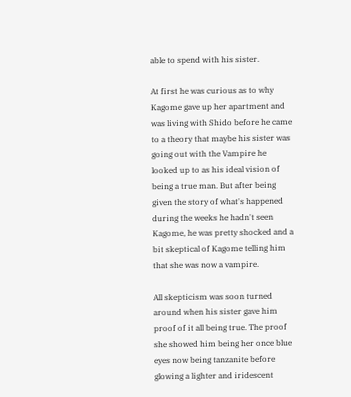able to spend with his sister.

At first he was curious as to why Kagome gave up her apartment and was living with Shido before he came to a theory that maybe his sister was going out with the Vampire he looked up to as his ideal vision of being a true man. But after being given the story of what's happened during the weeks he hadn't seen Kagome, he was pretty shocked and a bit skeptical of Kagome telling him that she was now a vampire.

All skepticism was soon turned around when his sister gave him proof of it all being true. The proof she showed him being her once blue eyes now being tanzanite before glowing a lighter and iridescent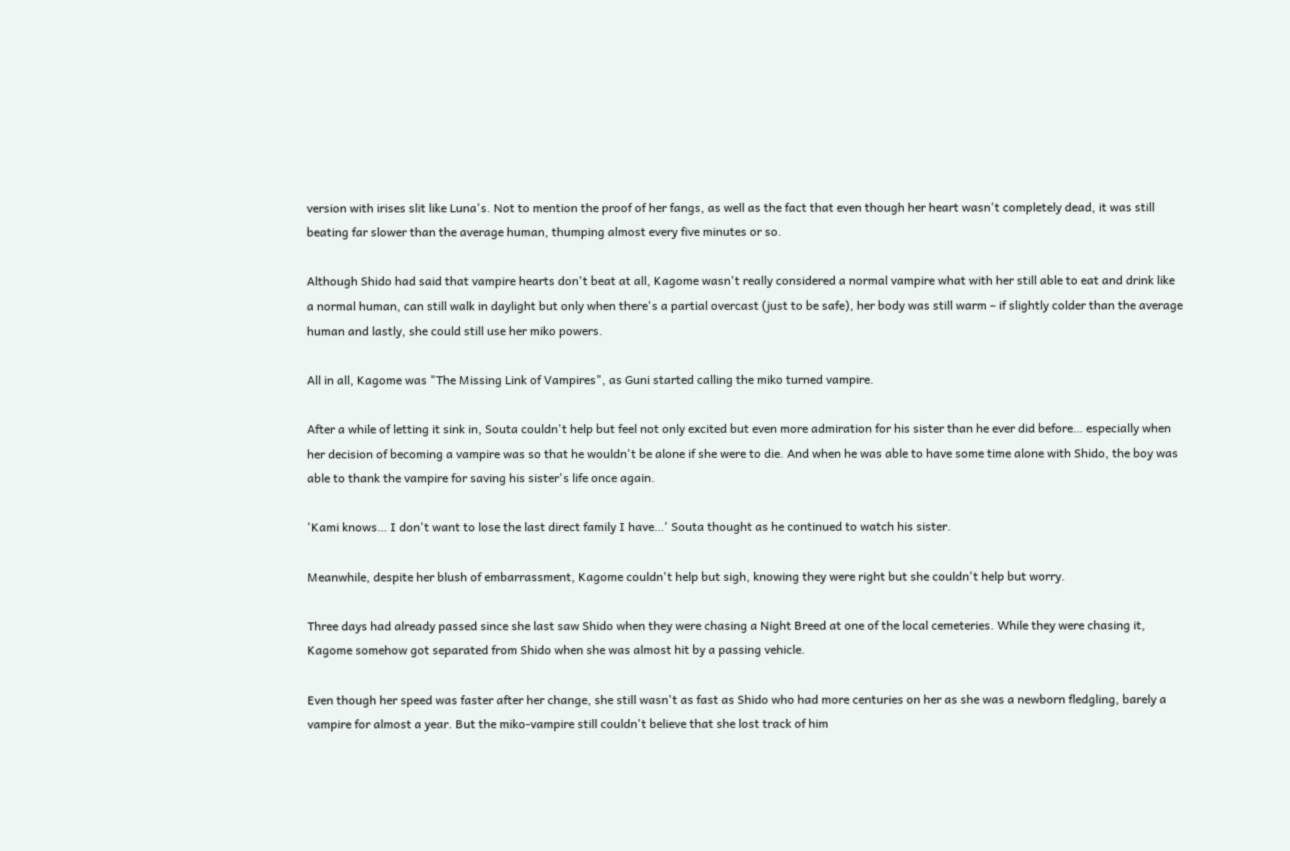version with irises slit like Luna's. Not to mention the proof of her fangs, as well as the fact that even though her heart wasn't completely dead, it was still beating far slower than the average human, thumping almost every five minutes or so.

Although Shido had said that vampire hearts don't beat at all, Kagome wasn't really considered a normal vampire what with her still able to eat and drink like a normal human, can still walk in daylight but only when there's a partial overcast (just to be safe), her body was still warm – if slightly colder than the average human and lastly, she could still use her miko powers.

All in all, Kagome was "The Missing Link of Vampires", as Guni started calling the miko turned vampire.

After a while of letting it sink in, Souta couldn't help but feel not only excited but even more admiration for his sister than he ever did before… especially when her decision of becoming a vampire was so that he wouldn't be alone if she were to die. And when he was able to have some time alone with Shido, the boy was able to thank the vampire for saving his sister's life once again.

'Kami knows… I don't want to lose the last direct family I have…' Souta thought as he continued to watch his sister.

Meanwhile, despite her blush of embarrassment, Kagome couldn't help but sigh, knowing they were right but she couldn't help but worry.

Three days had already passed since she last saw Shido when they were chasing a Night Breed at one of the local cemeteries. While they were chasing it, Kagome somehow got separated from Shido when she was almost hit by a passing vehicle.

Even though her speed was faster after her change, she still wasn't as fast as Shido who had more centuries on her as she was a newborn fledgling, barely a vampire for almost a year. But the miko-vampire still couldn't believe that she lost track of him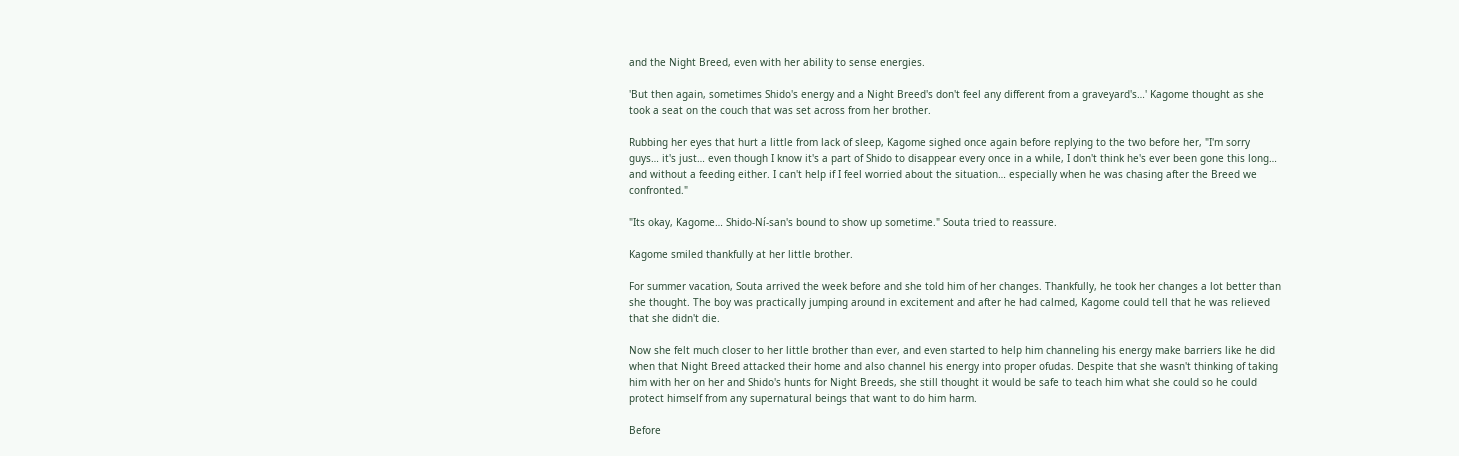and the Night Breed, even with her ability to sense energies.

'But then again, sometimes Shido's energy and a Night Breed's don't feel any different from a graveyard's…' Kagome thought as she took a seat on the couch that was set across from her brother.

Rubbing her eyes that hurt a little from lack of sleep, Kagome sighed once again before replying to the two before her, "I'm sorry guys… it's just… even though I know it's a part of Shido to disappear every once in a while, I don't think he's ever been gone this long… and without a feeding either. I can't help if I feel worried about the situation… especially when he was chasing after the Breed we confronted."

"Its okay, Kagome… Shido-Ní-san's bound to show up sometime." Souta tried to reassure.

Kagome smiled thankfully at her little brother.

For summer vacation, Souta arrived the week before and she told him of her changes. Thankfully, he took her changes a lot better than she thought. The boy was practically jumping around in excitement and after he had calmed, Kagome could tell that he was relieved that she didn't die.

Now she felt much closer to her little brother than ever, and even started to help him channeling his energy make barriers like he did when that Night Breed attacked their home and also channel his energy into proper ofudas. Despite that she wasn't thinking of taking him with her on her and Shido's hunts for Night Breeds, she still thought it would be safe to teach him what she could so he could protect himself from any supernatural beings that want to do him harm.

Before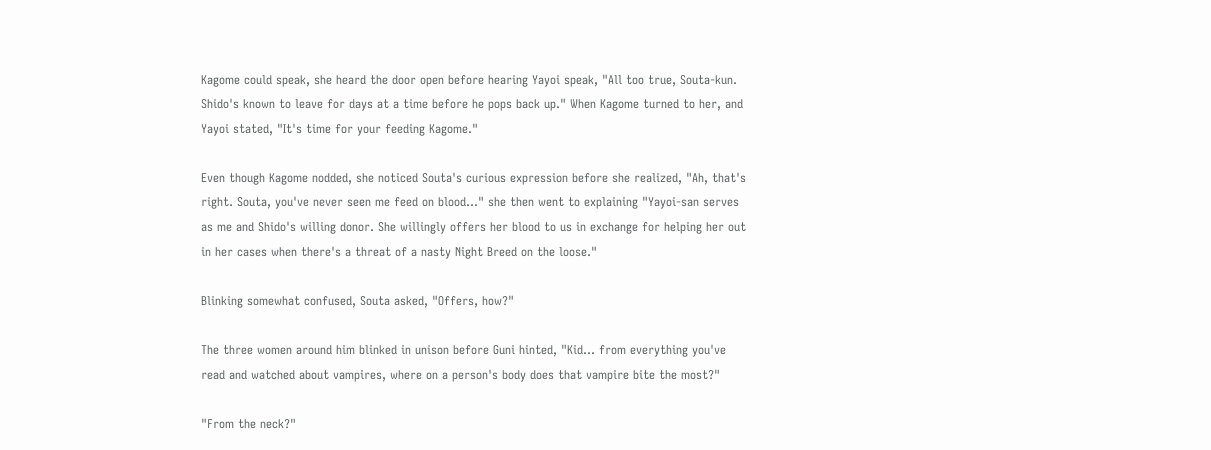Kagome could speak, she heard the door open before hearing Yayoi speak, "All too true, Souta-kun. Shido's known to leave for days at a time before he pops back up." When Kagome turned to her, and Yayoi stated, "It's time for your feeding Kagome."

Even though Kagome nodded, she noticed Souta's curious expression before she realized, "Ah, that's right. Souta, you've never seen me feed on blood…" she then went to explaining "Yayoi-san serves as me and Shido's willing donor. She willingly offers her blood to us in exchange for helping her out in her cases when there's a threat of a nasty Night Breed on the loose."

Blinking somewhat confused, Souta asked, "Offers, how?"

The three women around him blinked in unison before Guni hinted, "Kid… from everything you've read and watched about vampires, where on a person's body does that vampire bite the most?"

"From the neck?"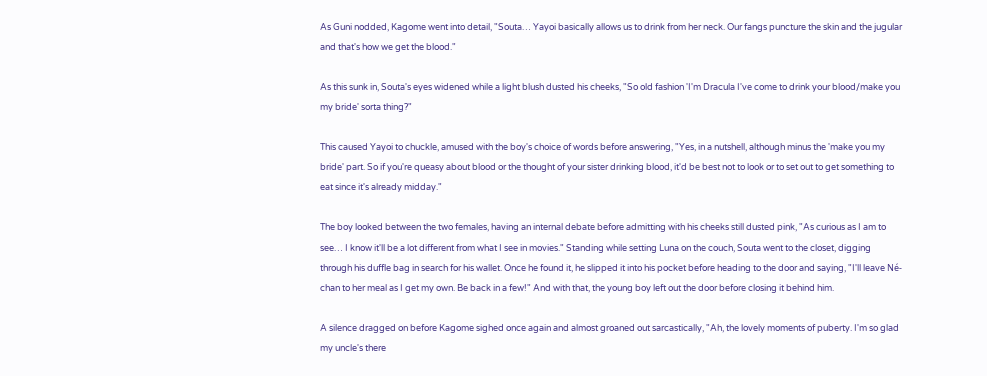As Guni nodded, Kagome went into detail, "Souta… Yayoi basically allows us to drink from her neck. Our fangs puncture the skin and the jugular and that's how we get the blood."

As this sunk in, Souta's eyes widened while a light blush dusted his cheeks, "So old fashion 'I'm Dracula I've come to drink your blood/make you my bride' sorta thing?"

This caused Yayoi to chuckle, amused with the boy's choice of words before answering, "Yes, in a nutshell, although minus the 'make you my bride' part. So if you're queasy about blood or the thought of your sister drinking blood, it'd be best not to look or to set out to get something to eat since it's already midday."

The boy looked between the two females, having an internal debate before admitting with his cheeks still dusted pink, "As curious as I am to see… I know it'll be a lot different from what I see in movies." Standing while setting Luna on the couch, Souta went to the closet, digging through his duffle bag in search for his wallet. Once he found it, he slipped it into his pocket before heading to the door and saying, "I'll leave Né-chan to her meal as I get my own. Be back in a few!" And with that, the young boy left out the door before closing it behind him.

A silence dragged on before Kagome sighed once again and almost groaned out sarcastically, "Ah, the lovely moments of puberty. I'm so glad my uncle's there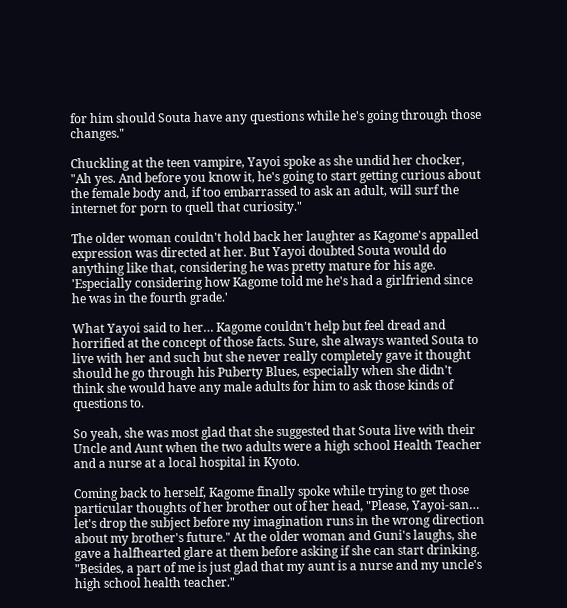for him should Souta have any questions while he's going through those changes."

Chuckling at the teen vampire, Yayoi spoke as she undid her chocker, "Ah yes. And before you know it, he's going to start getting curious about the female body and, if too embarrassed to ask an adult, will surf the internet for porn to quell that curiosity."

The older woman couldn't hold back her laughter as Kagome's appalled expression was directed at her. But Yayoi doubted Souta would do anything like that, considering he was pretty mature for his age. 'Especially considering how Kagome told me he's had a girlfriend since he was in the fourth grade.'

What Yayoi said to her… Kagome couldn't help but feel dread and horrified at the concept of those facts. Sure, she always wanted Souta to live with her and such but she never really completely gave it thought should he go through his Puberty Blues, especially when she didn't think she would have any male adults for him to ask those kinds of questions to.

So yeah, she was most glad that she suggested that Souta live with their Uncle and Aunt when the two adults were a high school Health Teacher and a nurse at a local hospital in Kyoto.

Coming back to herself, Kagome finally spoke while trying to get those particular thoughts of her brother out of her head, "Please, Yayoi-san… let's drop the subject before my imagination runs in the wrong direction about my brother's future." At the older woman and Guni's laughs, she gave a halfhearted glare at them before asking if she can start drinking. "Besides, a part of me is just glad that my aunt is a nurse and my uncle's high school health teacher."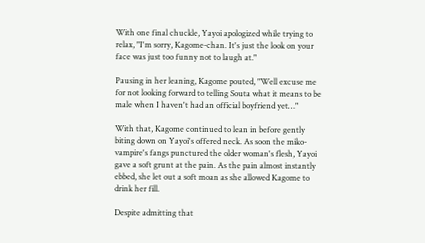With one final chuckle, Yayoi apologized while trying to relax, "I'm sorry, Kagome-chan. It's just the look on your face was just too funny not to laugh at."

Pausing in her leaning, Kagome pouted, "Well excuse me for not looking forward to telling Souta what it means to be male when I haven't had an official boyfriend yet…"

With that, Kagome continued to lean in before gently biting down on Yayoi's offered neck. As soon the miko-vampire's fangs punctured the older woman's flesh, Yayoi gave a soft grunt at the pain. As the pain almost instantly ebbed, she let out a soft moan as she allowed Kagome to drink her fill.

Despite admitting that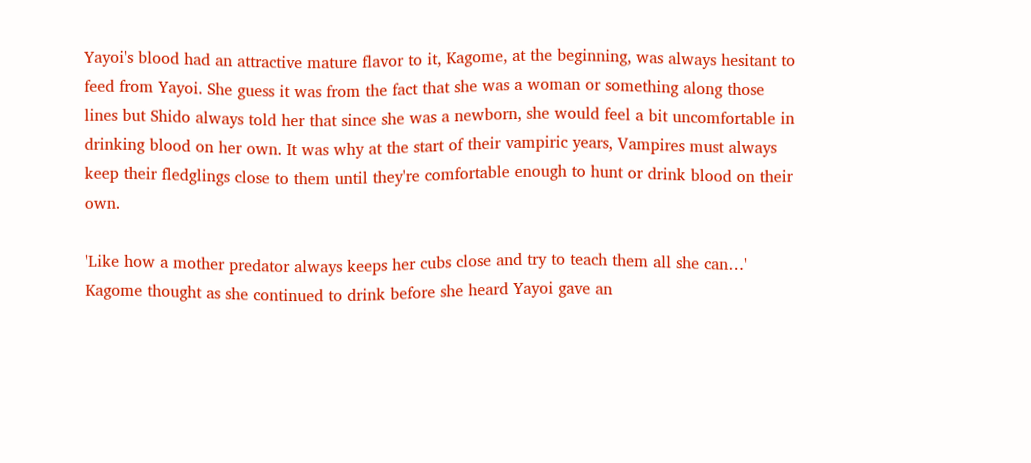Yayoi's blood had an attractive mature flavor to it, Kagome, at the beginning, was always hesitant to feed from Yayoi. She guess it was from the fact that she was a woman or something along those lines but Shido always told her that since she was a newborn, she would feel a bit uncomfortable in drinking blood on her own. It was why at the start of their vampiric years, Vampires must always keep their fledglings close to them until they're comfortable enough to hunt or drink blood on their own.

'Like how a mother predator always keeps her cubs close and try to teach them all she can…' Kagome thought as she continued to drink before she heard Yayoi gave an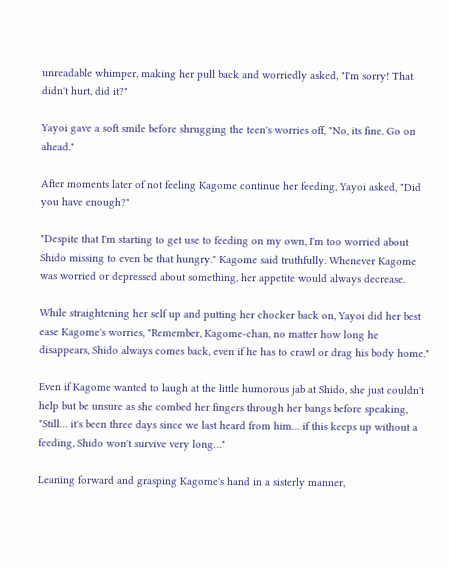unreadable whimper, making her pull back and worriedly asked, "I'm sorry! That didn't hurt, did it?"

Yayoi gave a soft smile before shrugging the teen's worries off, "No, its fine. Go on ahead."

After moments later of not feeling Kagome continue her feeding, Yayoi asked, "Did you have enough?"

"Despite that I'm starting to get use to feeding on my own, I'm too worried about Shido missing to even be that hungry." Kagome said truthfully. Whenever Kagome was worried or depressed about something, her appetite would always decrease.

While straightening her self up and putting her chocker back on, Yayoi did her best ease Kagome's worries, "Remember, Kagome-chan, no matter how long he disappears, Shido always comes back, even if he has to crawl or drag his body home."

Even if Kagome wanted to laugh at the little humorous jab at Shido, she just couldn't help but be unsure as she combed her fingers through her bangs before speaking, "Still… it's been three days since we last heard from him… if this keeps up without a feeding, Shido won't survive very long…"

Leaning forward and grasping Kagome's hand in a sisterly manner,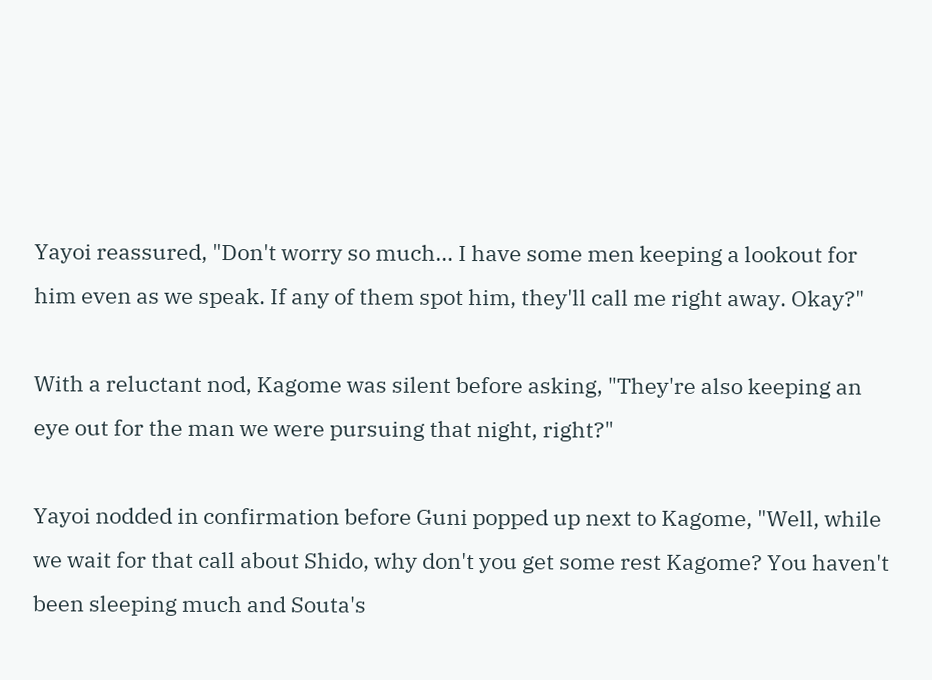Yayoi reassured, "Don't worry so much… I have some men keeping a lookout for him even as we speak. If any of them spot him, they'll call me right away. Okay?"

With a reluctant nod, Kagome was silent before asking, "They're also keeping an eye out for the man we were pursuing that night, right?"

Yayoi nodded in confirmation before Guni popped up next to Kagome, "Well, while we wait for that call about Shido, why don't you get some rest Kagome? You haven't been sleeping much and Souta's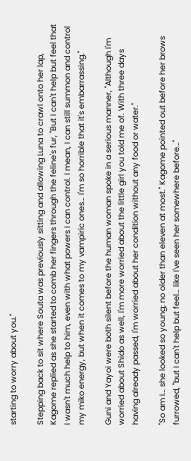starting to worry about you."

Stepping back to sit where Souta was previously sitting and allowing Luna to crawl onto her lap, Kagome replied as she started to comb her fingers through the feline's fur, "But I can't help but feel that I wasn't much help to him, even with what powers I can control. I mean, I can still summon and control my miko energy, but when it comes to my vampiric ones… I'm so horrible that it's embarrassing."

Guni and Yayoi were both silent before the human woman spoke in a serious manner, "Although I'm worried about Shido as well, I'm more worried about the little girl you told me of. With three days having already passed, I'm worried about her condition without any food or water."

"So am I… she looked so young; no older than eleven at most." Kagome pointed out before her brows furrowed, "but I can't help but feel… like I've seen her somewhere before…"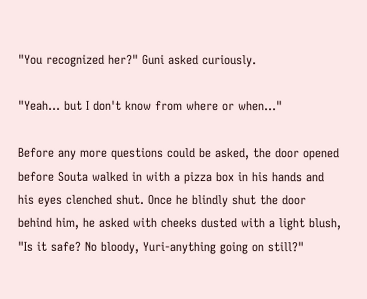"You recognized her?" Guni asked curiously.

"Yeah… but I don't know from where or when…"

Before any more questions could be asked, the door opened before Souta walked in with a pizza box in his hands and his eyes clenched shut. Once he blindly shut the door behind him, he asked with cheeks dusted with a light blush, "Is it safe? No bloody, Yuri-anything going on still?"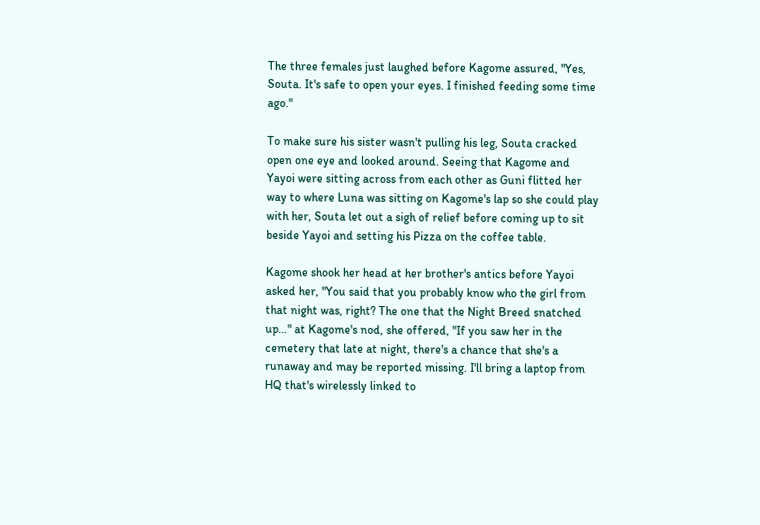The three females just laughed before Kagome assured, "Yes, Souta. It's safe to open your eyes. I finished feeding some time ago."

To make sure his sister wasn't pulling his leg, Souta cracked open one eye and looked around. Seeing that Kagome and Yayoi were sitting across from each other as Guni flitted her way to where Luna was sitting on Kagome's lap so she could play with her, Souta let out a sigh of relief before coming up to sit beside Yayoi and setting his Pizza on the coffee table.

Kagome shook her head at her brother's antics before Yayoi asked her, "You said that you probably know who the girl from that night was, right? The one that the Night Breed snatched up…" at Kagome's nod, she offered, "If you saw her in the cemetery that late at night, there's a chance that she's a runaway and may be reported missing. I'll bring a laptop from HQ that's wirelessly linked to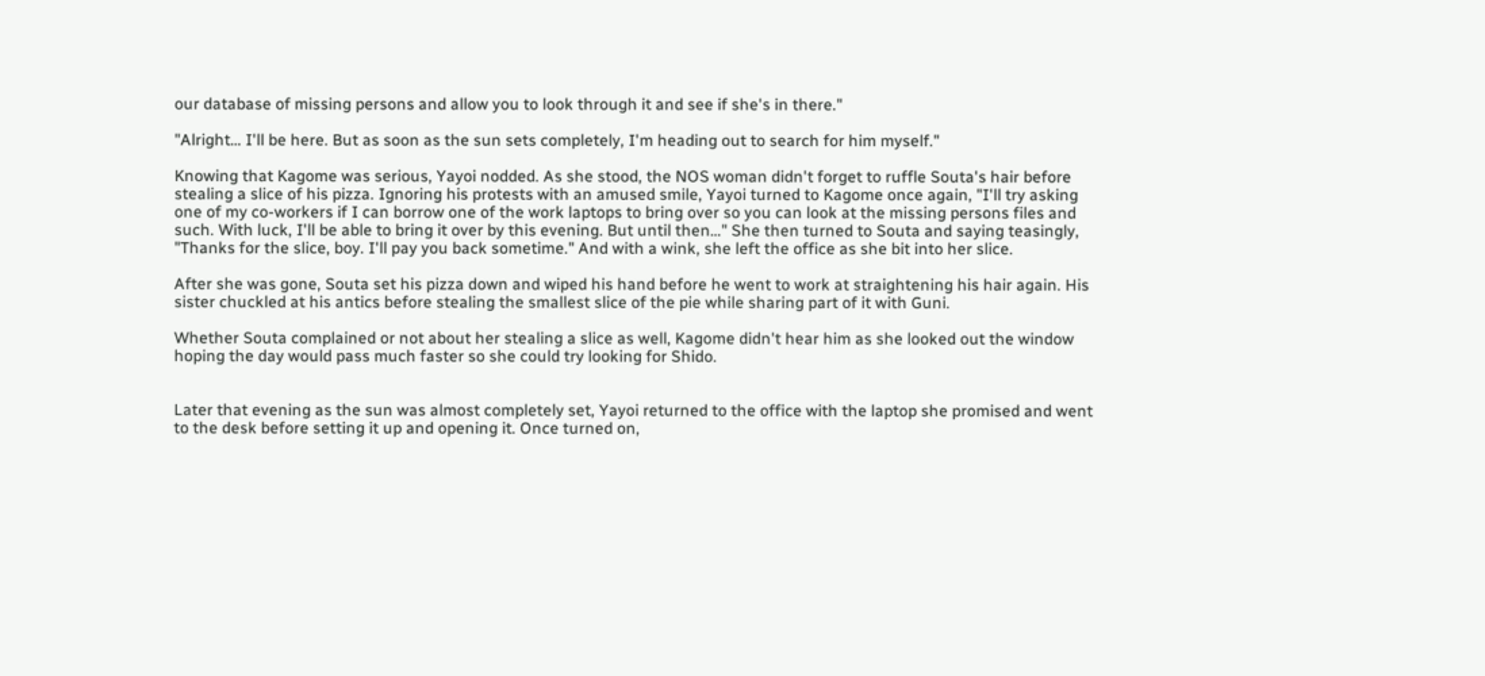our database of missing persons and allow you to look through it and see if she's in there."

"Alright… I'll be here. But as soon as the sun sets completely, I'm heading out to search for him myself."

Knowing that Kagome was serious, Yayoi nodded. As she stood, the NOS woman didn't forget to ruffle Souta's hair before stealing a slice of his pizza. Ignoring his protests with an amused smile, Yayoi turned to Kagome once again, "I'll try asking one of my co-workers if I can borrow one of the work laptops to bring over so you can look at the missing persons files and such. With luck, I'll be able to bring it over by this evening. But until then…" She then turned to Souta and saying teasingly, "Thanks for the slice, boy. I'll pay you back sometime." And with a wink, she left the office as she bit into her slice.

After she was gone, Souta set his pizza down and wiped his hand before he went to work at straightening his hair again. His sister chuckled at his antics before stealing the smallest slice of the pie while sharing part of it with Guni.

Whether Souta complained or not about her stealing a slice as well, Kagome didn't hear him as she looked out the window hoping the day would pass much faster so she could try looking for Shido.


Later that evening as the sun was almost completely set, Yayoi returned to the office with the laptop she promised and went to the desk before setting it up and opening it. Once turned on,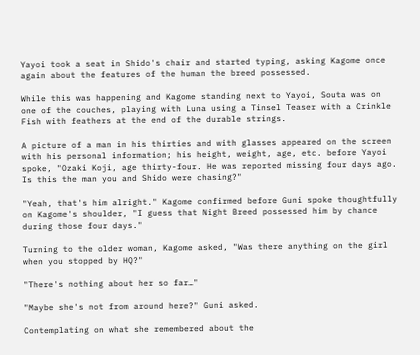Yayoi took a seat in Shido's chair and started typing, asking Kagome once again about the features of the human the breed possessed.

While this was happening and Kagome standing next to Yayoi, Souta was on one of the couches, playing with Luna using a Tinsel Teaser with a Crinkle Fish with feathers at the end of the durable strings.

A picture of a man in his thirties and with glasses appeared on the screen with his personal information; his height, weight, age, etc. before Yayoi spoke, "Ozaki Koji, age thirty-four. He was reported missing four days ago. Is this the man you and Shido were chasing?"

"Yeah, that's him alright." Kagome confirmed before Guni spoke thoughtfully on Kagome's shoulder, "I guess that Night Breed possessed him by chance during those four days."

Turning to the older woman, Kagome asked, "Was there anything on the girl when you stopped by HQ?"

"There's nothing about her so far…"

"Maybe she's not from around here?" Guni asked.

Contemplating on what she remembered about the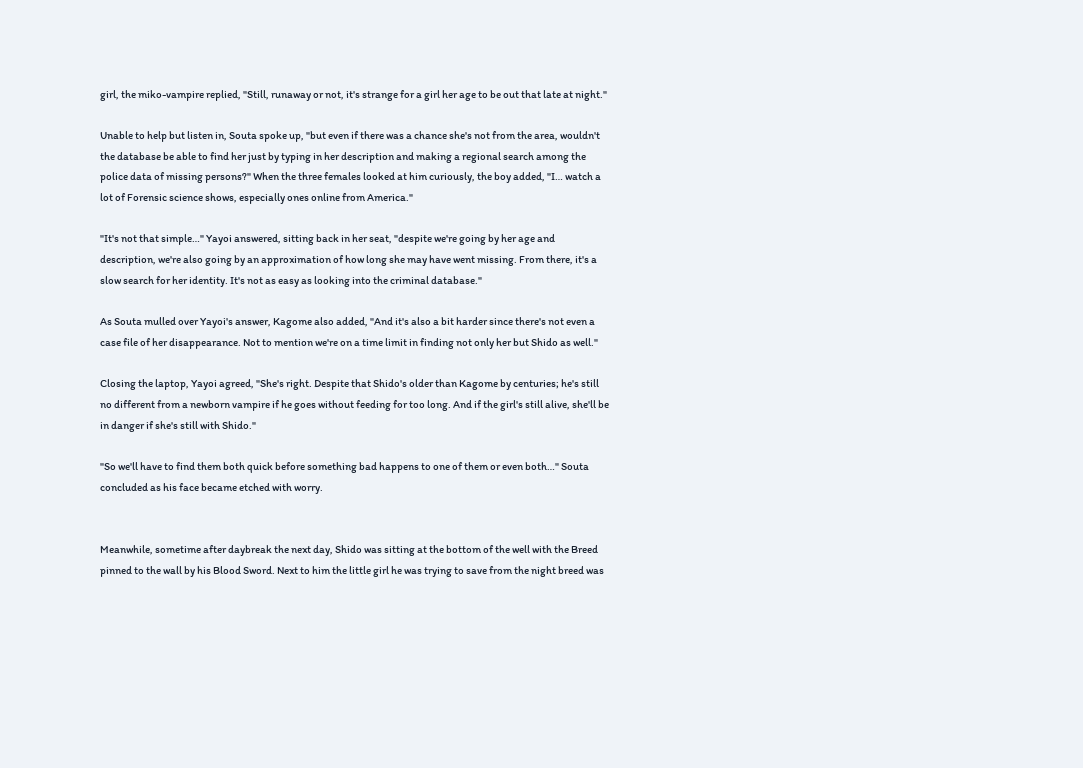girl, the miko-vampire replied, "Still, runaway or not, it's strange for a girl her age to be out that late at night."

Unable to help but listen in, Souta spoke up, "but even if there was a chance she's not from the area, wouldn't the database be able to find her just by typing in her description and making a regional search among the police data of missing persons?" When the three females looked at him curiously, the boy added, "I… watch a lot of Forensic science shows, especially ones online from America."

"It's not that simple…" Yayoi answered, sitting back in her seat, "despite we're going by her age and description, we're also going by an approximation of how long she may have went missing. From there, it's a slow search for her identity. It's not as easy as looking into the criminal database."

As Souta mulled over Yayoi's answer, Kagome also added, "And it's also a bit harder since there's not even a case file of her disappearance. Not to mention we're on a time limit in finding not only her but Shido as well."

Closing the laptop, Yayoi agreed, "She's right. Despite that Shido's older than Kagome by centuries; he's still no different from a newborn vampire if he goes without feeding for too long. And if the girl's still alive, she'll be in danger if she's still with Shido."

"So we'll have to find them both quick before something bad happens to one of them or even both…" Souta concluded as his face became etched with worry.


Meanwhile, sometime after daybreak the next day, Shido was sitting at the bottom of the well with the Breed pinned to the wall by his Blood Sword. Next to him the little girl he was trying to save from the night breed was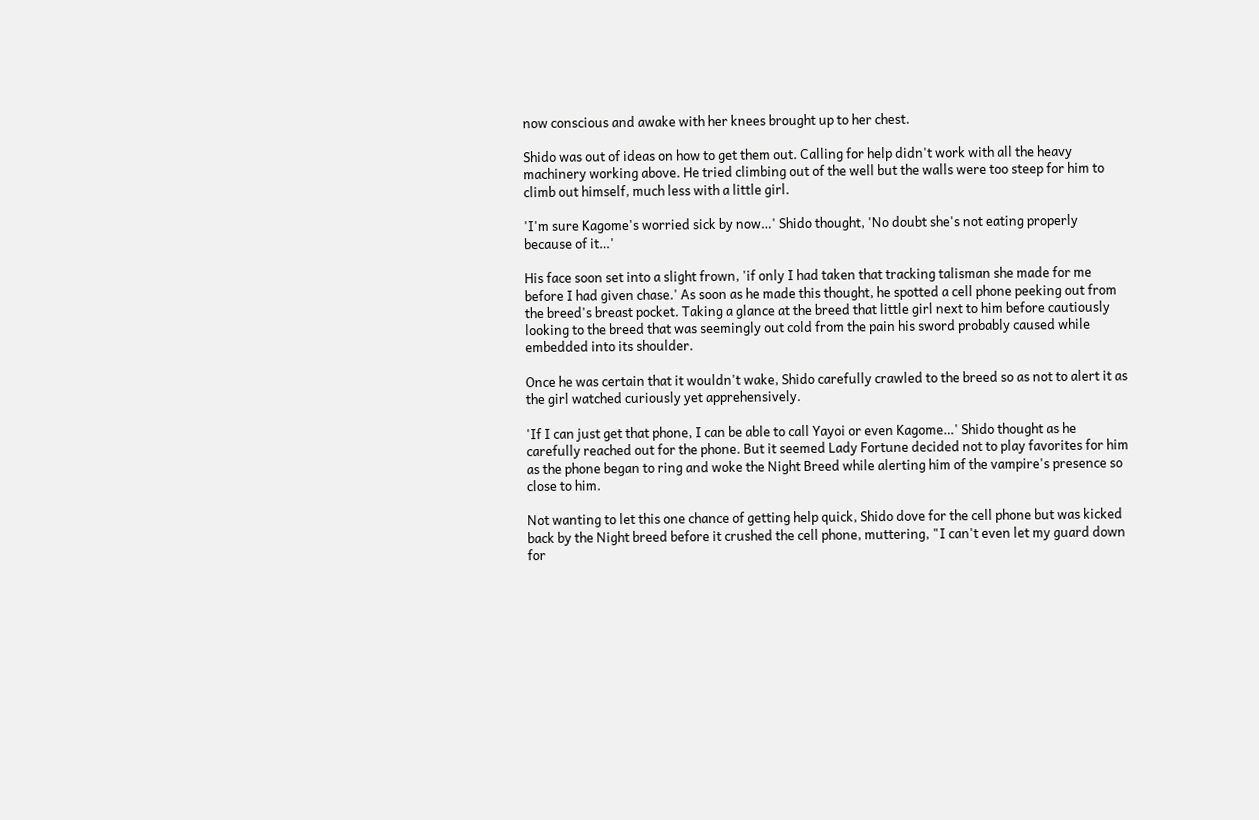now conscious and awake with her knees brought up to her chest.

Shido was out of ideas on how to get them out. Calling for help didn't work with all the heavy machinery working above. He tried climbing out of the well but the walls were too steep for him to climb out himself, much less with a little girl.

'I'm sure Kagome's worried sick by now…' Shido thought, 'No doubt she's not eating properly because of it…'

His face soon set into a slight frown, 'if only I had taken that tracking talisman she made for me before I had given chase.' As soon as he made this thought, he spotted a cell phone peeking out from the breed's breast pocket. Taking a glance at the breed that little girl next to him before cautiously looking to the breed that was seemingly out cold from the pain his sword probably caused while embedded into its shoulder.

Once he was certain that it wouldn't wake, Shido carefully crawled to the breed so as not to alert it as the girl watched curiously yet apprehensively.

'If I can just get that phone, I can be able to call Yayoi or even Kagome…' Shido thought as he carefully reached out for the phone. But it seemed Lady Fortune decided not to play favorites for him as the phone began to ring and woke the Night Breed while alerting him of the vampire's presence so close to him.

Not wanting to let this one chance of getting help quick, Shido dove for the cell phone but was kicked back by the Night breed before it crushed the cell phone, muttering, "I can't even let my guard down for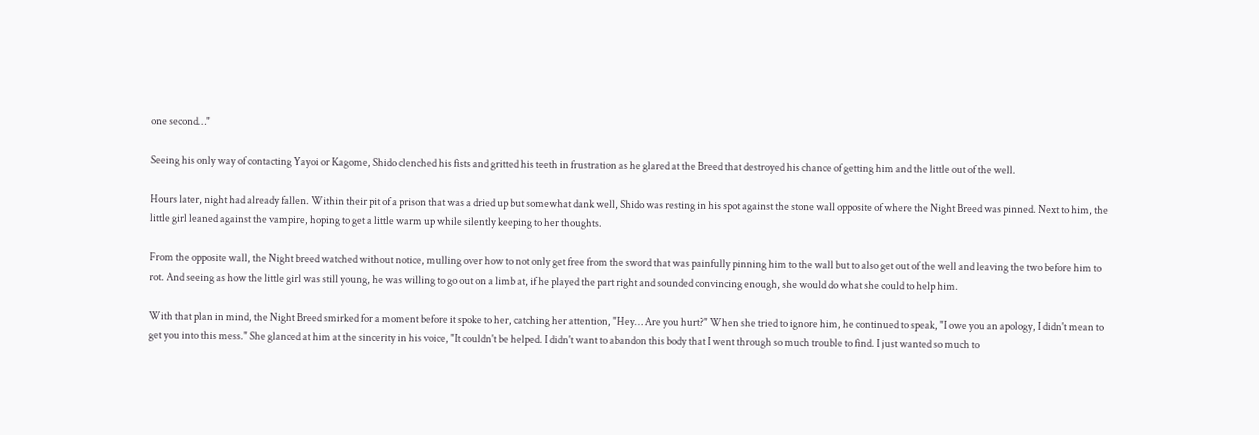one second…"

Seeing his only way of contacting Yayoi or Kagome, Shido clenched his fists and gritted his teeth in frustration as he glared at the Breed that destroyed his chance of getting him and the little out of the well.

Hours later, night had already fallen. Within their pit of a prison that was a dried up but somewhat dank well, Shido was resting in his spot against the stone wall opposite of where the Night Breed was pinned. Next to him, the little girl leaned against the vampire, hoping to get a little warm up while silently keeping to her thoughts.

From the opposite wall, the Night breed watched without notice, mulling over how to not only get free from the sword that was painfully pinning him to the wall but to also get out of the well and leaving the two before him to rot. And seeing as how the little girl was still young, he was willing to go out on a limb at, if he played the part right and sounded convincing enough, she would do what she could to help him.

With that plan in mind, the Night Breed smirked for a moment before it spoke to her, catching her attention, "Hey… Are you hurt?" When she tried to ignore him, he continued to speak, "I owe you an apology, I didn't mean to get you into this mess." She glanced at him at the sincerity in his voice, "It couldn't be helped. I didn't want to abandon this body that I went through so much trouble to find. I just wanted so much to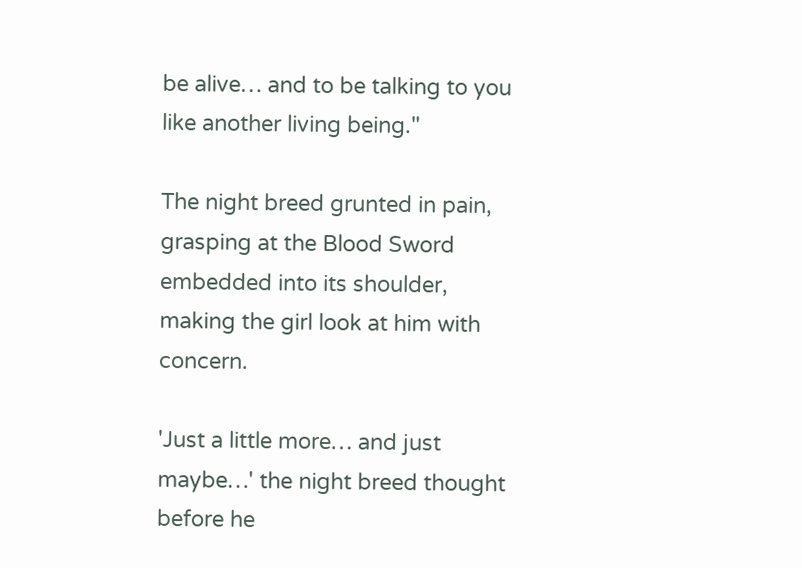be alive… and to be talking to you like another living being."

The night breed grunted in pain, grasping at the Blood Sword embedded into its shoulder, making the girl look at him with concern.

'Just a little more… and just maybe…' the night breed thought before he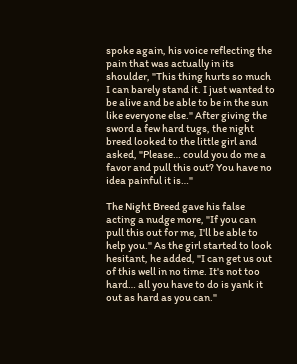spoke again, his voice reflecting the pain that was actually in its shoulder, "This thing hurts so much I can barely stand it. I just wanted to be alive and be able to be in the sun like everyone else." After giving the sword a few hard tugs, the night breed looked to the little girl and asked, "Please… could you do me a favor and pull this out? You have no idea painful it is…"

The Night Breed gave his false acting a nudge more, "If you can pull this out for me, I'll be able to help you." As the girl started to look hesitant, he added, "I can get us out of this well in no time. It's not too hard… all you have to do is yank it out as hard as you can."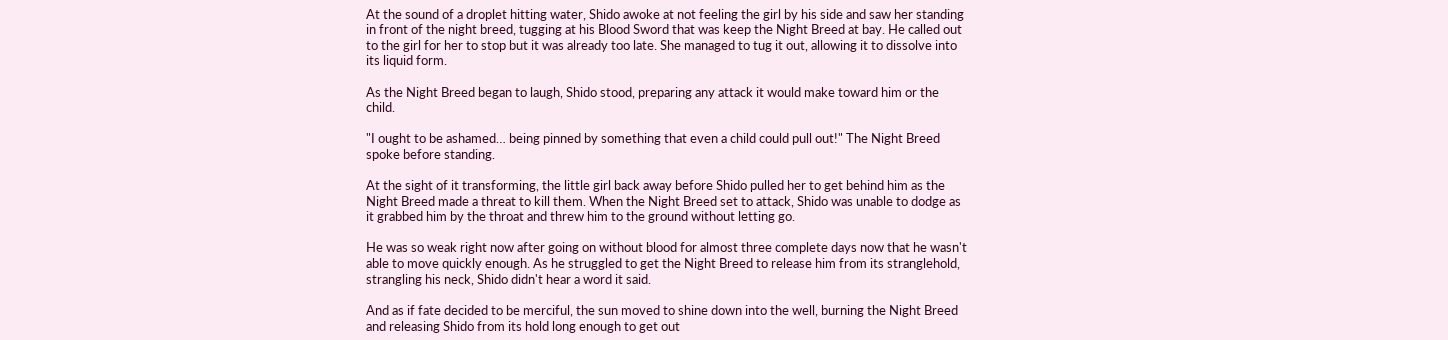At the sound of a droplet hitting water, Shido awoke at not feeling the girl by his side and saw her standing in front of the night breed, tugging at his Blood Sword that was keep the Night Breed at bay. He called out to the girl for her to stop but it was already too late. She managed to tug it out, allowing it to dissolve into its liquid form.

As the Night Breed began to laugh, Shido stood, preparing any attack it would make toward him or the child.

"I ought to be ashamed… being pinned by something that even a child could pull out!" The Night Breed spoke before standing.

At the sight of it transforming, the little girl back away before Shido pulled her to get behind him as the Night Breed made a threat to kill them. When the Night Breed set to attack, Shido was unable to dodge as it grabbed him by the throat and threw him to the ground without letting go.

He was so weak right now after going on without blood for almost three complete days now that he wasn't able to move quickly enough. As he struggled to get the Night Breed to release him from its stranglehold, strangling his neck, Shido didn't hear a word it said.

And as if fate decided to be merciful, the sun moved to shine down into the well, burning the Night Breed and releasing Shido from its hold long enough to get out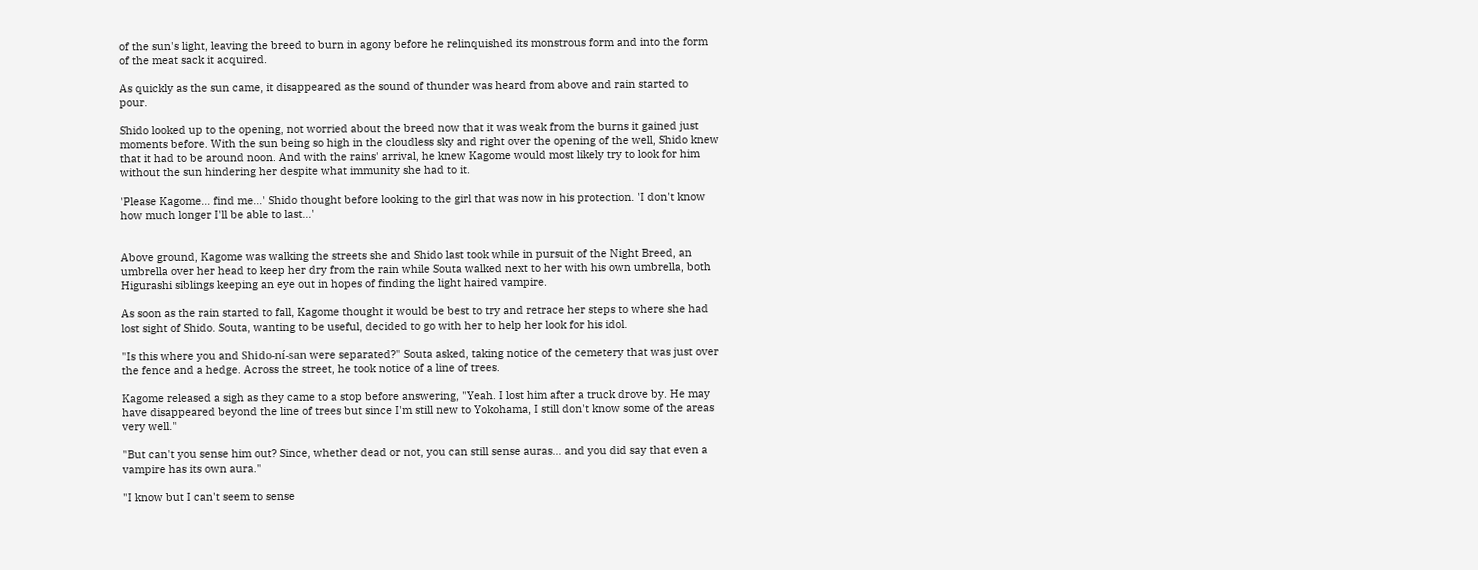of the sun's light, leaving the breed to burn in agony before he relinquished its monstrous form and into the form of the meat sack it acquired.

As quickly as the sun came, it disappeared as the sound of thunder was heard from above and rain started to pour.

Shido looked up to the opening, not worried about the breed now that it was weak from the burns it gained just moments before. With the sun being so high in the cloudless sky and right over the opening of the well, Shido knew that it had to be around noon. And with the rains' arrival, he knew Kagome would most likely try to look for him without the sun hindering her despite what immunity she had to it.

'Please Kagome… find me…' Shido thought before looking to the girl that was now in his protection. 'I don't know how much longer I'll be able to last…'


Above ground, Kagome was walking the streets she and Shido last took while in pursuit of the Night Breed, an umbrella over her head to keep her dry from the rain while Souta walked next to her with his own umbrella, both Higurashi siblings keeping an eye out in hopes of finding the light haired vampire.

As soon as the rain started to fall, Kagome thought it would be best to try and retrace her steps to where she had lost sight of Shido. Souta, wanting to be useful, decided to go with her to help her look for his idol.

"Is this where you and Shido-ní-san were separated?" Souta asked, taking notice of the cemetery that was just over the fence and a hedge. Across the street, he took notice of a line of trees.

Kagome released a sigh as they came to a stop before answering, "Yeah. I lost him after a truck drove by. He may have disappeared beyond the line of trees but since I'm still new to Yokohama, I still don't know some of the areas very well."

"But can't you sense him out? Since, whether dead or not, you can still sense auras… and you did say that even a vampire has its own aura."

"I know but I can't seem to sense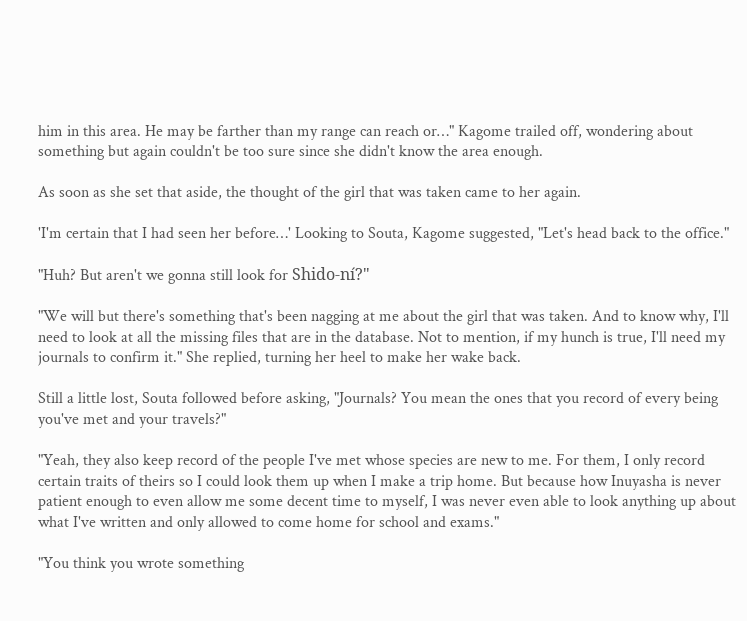him in this area. He may be farther than my range can reach or…" Kagome trailed off, wondering about something but again couldn't be too sure since she didn't know the area enough.

As soon as she set that aside, the thought of the girl that was taken came to her again.

'I'm certain that I had seen her before…' Looking to Souta, Kagome suggested, "Let's head back to the office."

"Huh? But aren't we gonna still look for Shido-ní?"

"We will but there's something that's been nagging at me about the girl that was taken. And to know why, I'll need to look at all the missing files that are in the database. Not to mention, if my hunch is true, I'll need my journals to confirm it." She replied, turning her heel to make her wake back.

Still a little lost, Souta followed before asking, "Journals? You mean the ones that you record of every being you've met and your travels?"

"Yeah, they also keep record of the people I've met whose species are new to me. For them, I only record certain traits of theirs so I could look them up when I make a trip home. But because how Inuyasha is never patient enough to even allow me some decent time to myself, I was never even able to look anything up about what I've written and only allowed to come home for school and exams."

"You think you wrote something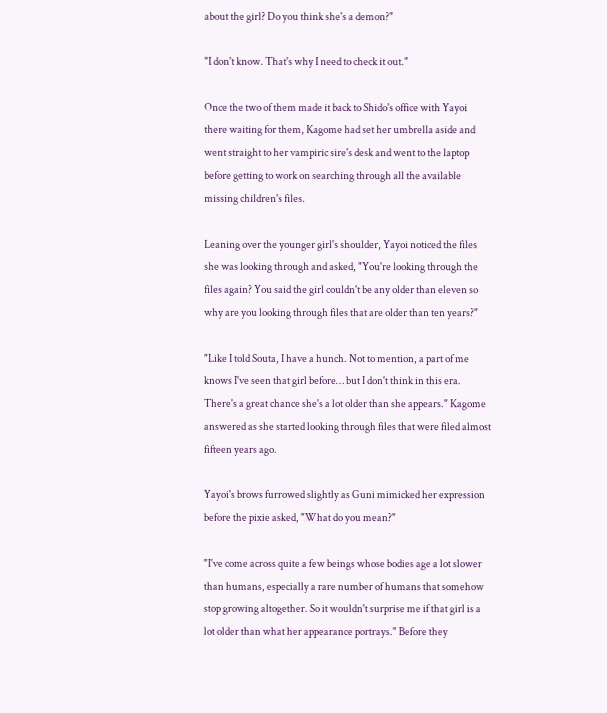about the girl? Do you think she's a demon?"

"I don't know. That's why I need to check it out."

Once the two of them made it back to Shido's office with Yayoi there waiting for them, Kagome had set her umbrella aside and went straight to her vampiric sire's desk and went to the laptop before getting to work on searching through all the available missing children's files.

Leaning over the younger girl's shoulder, Yayoi noticed the files she was looking through and asked, "You're looking through the files again? You said the girl couldn't be any older than eleven so why are you looking through files that are older than ten years?"

"Like I told Souta, I have a hunch. Not to mention, a part of me knows I've seen that girl before… but I don't think in this era. There's a great chance she's a lot older than she appears." Kagome answered as she started looking through files that were filed almost fifteen years ago.

Yayoi's brows furrowed slightly as Guni mimicked her expression before the pixie asked, "What do you mean?"

"I've come across quite a few beings whose bodies age a lot slower than humans, especially a rare number of humans that somehow stop growing altogether. So it wouldn't surprise me if that girl is a lot older than what her appearance portrays." Before they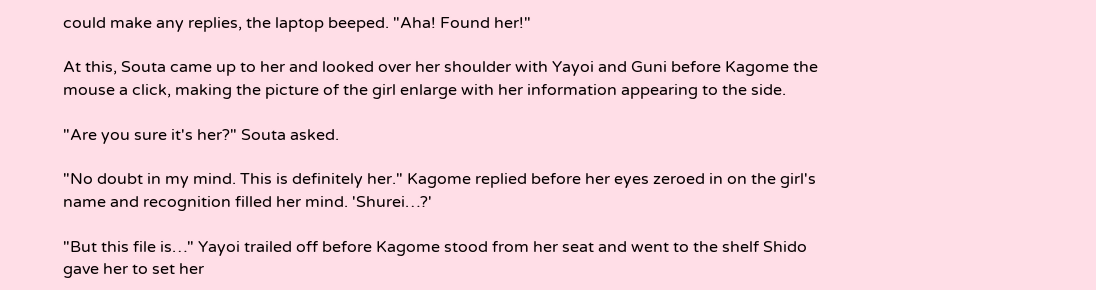could make any replies, the laptop beeped. "Aha! Found her!"

At this, Souta came up to her and looked over her shoulder with Yayoi and Guni before Kagome the mouse a click, making the picture of the girl enlarge with her information appearing to the side.

"Are you sure it's her?" Souta asked.

"No doubt in my mind. This is definitely her." Kagome replied before her eyes zeroed in on the girl's name and recognition filled her mind. 'Shurei…?'

"But this file is…" Yayoi trailed off before Kagome stood from her seat and went to the shelf Shido gave her to set her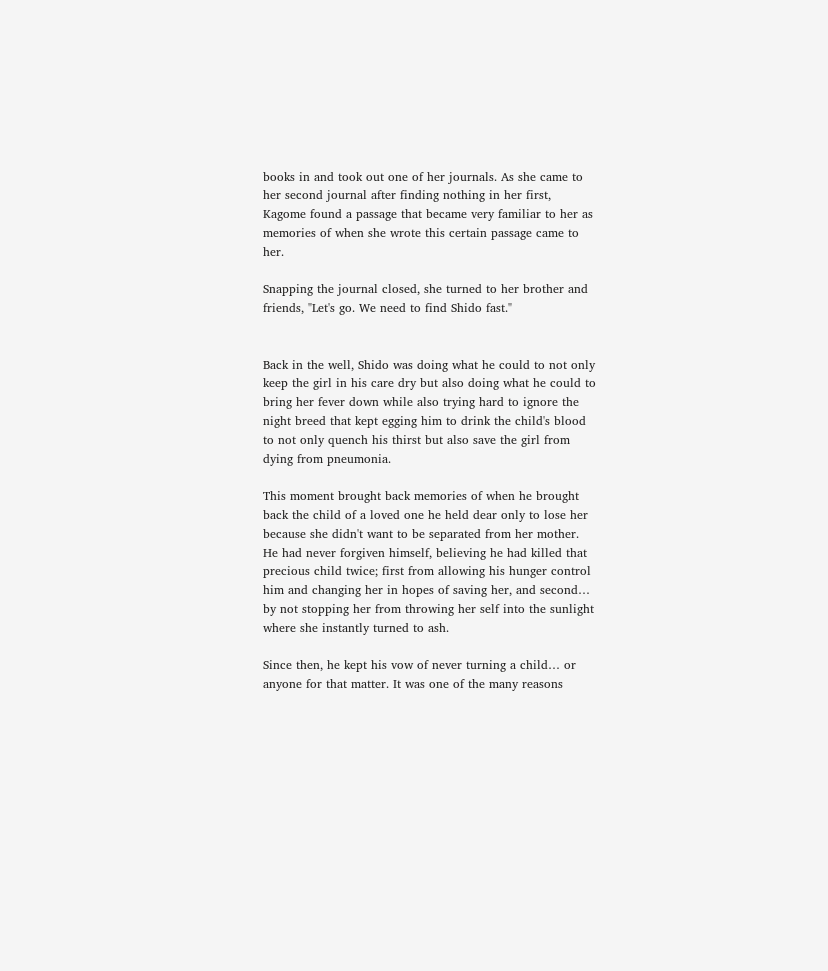books in and took out one of her journals. As she came to her second journal after finding nothing in her first, Kagome found a passage that became very familiar to her as memories of when she wrote this certain passage came to her.

Snapping the journal closed, she turned to her brother and friends, "Let's go. We need to find Shido fast."


Back in the well, Shido was doing what he could to not only keep the girl in his care dry but also doing what he could to bring her fever down while also trying hard to ignore the night breed that kept egging him to drink the child's blood to not only quench his thirst but also save the girl from dying from pneumonia.

This moment brought back memories of when he brought back the child of a loved one he held dear only to lose her because she didn't want to be separated from her mother. He had never forgiven himself, believing he had killed that precious child twice; first from allowing his hunger control him and changing her in hopes of saving her, and second… by not stopping her from throwing her self into the sunlight where she instantly turned to ash.

Since then, he kept his vow of never turning a child… or anyone for that matter. It was one of the many reasons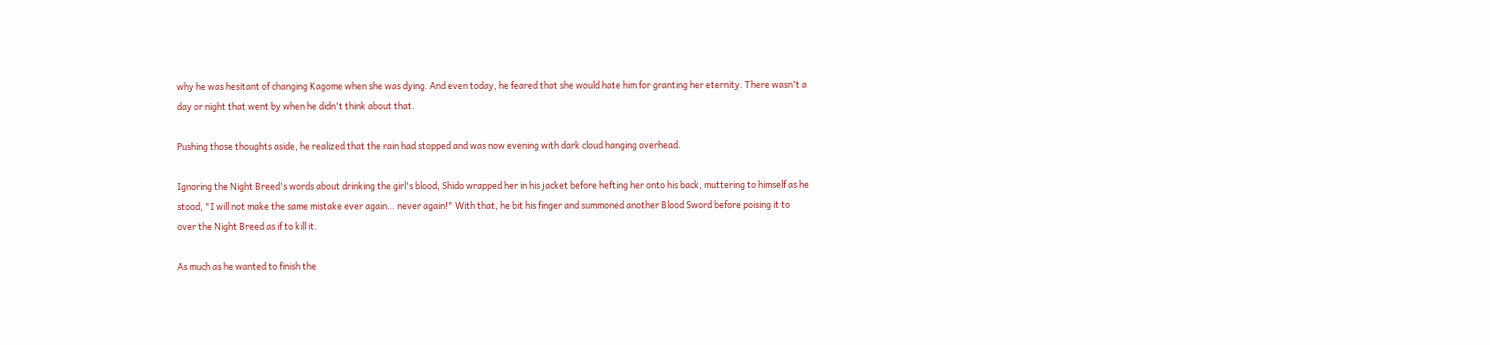why he was hesitant of changing Kagome when she was dying. And even today, he feared that she would hate him for granting her eternity. There wasn't a day or night that went by when he didn't think about that.

Pushing those thoughts aside, he realized that the rain had stopped and was now evening with dark cloud hanging overhead.

Ignoring the Night Breed's words about drinking the girl's blood, Shido wrapped her in his jacket before hefting her onto his back, muttering to himself as he stood, "I will not make the same mistake ever again… never again!" With that, he bit his finger and summoned another Blood Sword before poising it to over the Night Breed as if to kill it.

As much as he wanted to finish the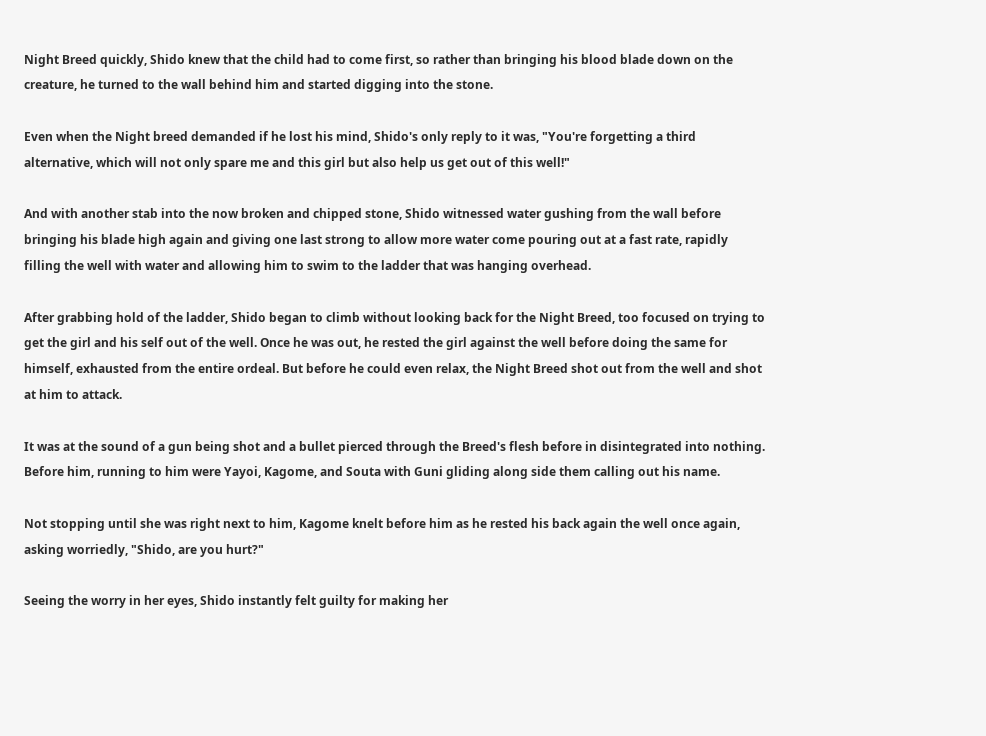Night Breed quickly, Shido knew that the child had to come first, so rather than bringing his blood blade down on the creature, he turned to the wall behind him and started digging into the stone.

Even when the Night breed demanded if he lost his mind, Shido's only reply to it was, "You're forgetting a third alternative, which will not only spare me and this girl but also help us get out of this well!"

And with another stab into the now broken and chipped stone, Shido witnessed water gushing from the wall before bringing his blade high again and giving one last strong to allow more water come pouring out at a fast rate, rapidly filling the well with water and allowing him to swim to the ladder that was hanging overhead.

After grabbing hold of the ladder, Shido began to climb without looking back for the Night Breed, too focused on trying to get the girl and his self out of the well. Once he was out, he rested the girl against the well before doing the same for himself, exhausted from the entire ordeal. But before he could even relax, the Night Breed shot out from the well and shot at him to attack.

It was at the sound of a gun being shot and a bullet pierced through the Breed's flesh before in disintegrated into nothing. Before him, running to him were Yayoi, Kagome, and Souta with Guni gliding along side them calling out his name.

Not stopping until she was right next to him, Kagome knelt before him as he rested his back again the well once again, asking worriedly, "Shido, are you hurt?"

Seeing the worry in her eyes, Shido instantly felt guilty for making her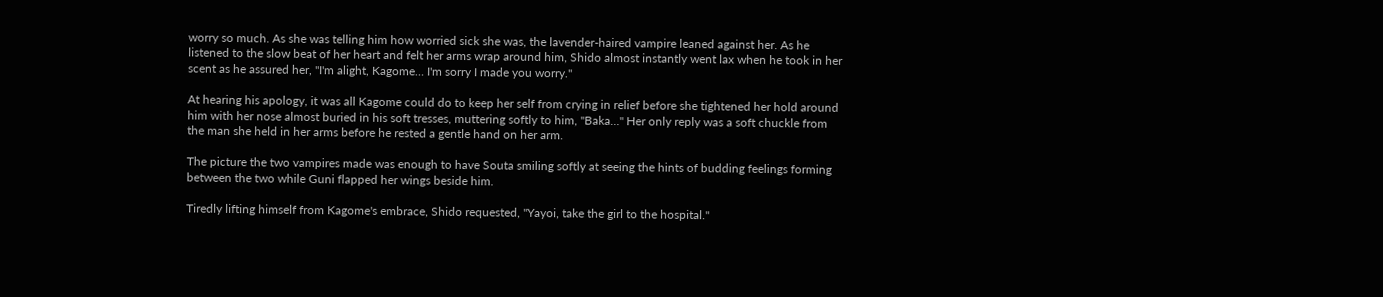worry so much. As she was telling him how worried sick she was, the lavender-haired vampire leaned against her. As he listened to the slow beat of her heart and felt her arms wrap around him, Shido almost instantly went lax when he took in her scent as he assured her, "I'm alight, Kagome… I'm sorry I made you worry."

At hearing his apology, it was all Kagome could do to keep her self from crying in relief before she tightened her hold around him with her nose almost buried in his soft tresses, muttering softly to him, "Baka…" Her only reply was a soft chuckle from the man she held in her arms before he rested a gentle hand on her arm.

The picture the two vampires made was enough to have Souta smiling softly at seeing the hints of budding feelings forming between the two while Guni flapped her wings beside him.

Tiredly lifting himself from Kagome's embrace, Shido requested, "Yayoi, take the girl to the hospital."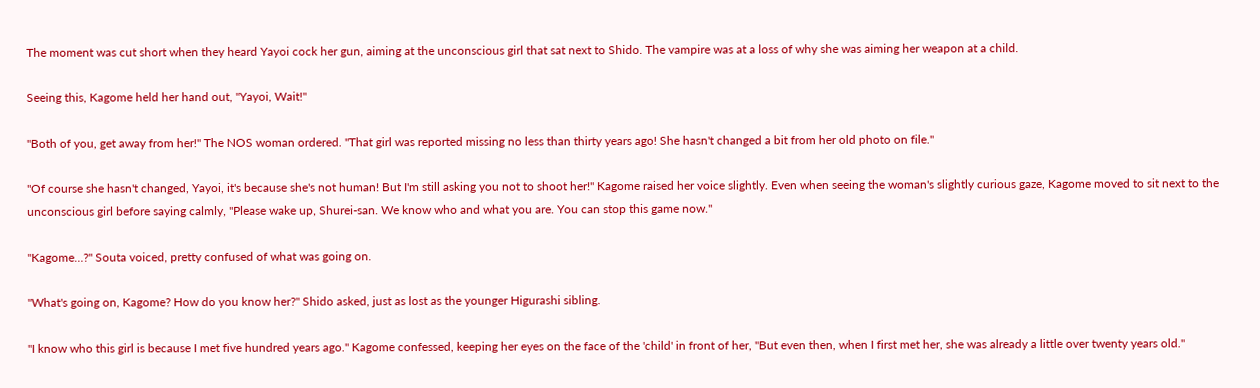The moment was cut short when they heard Yayoi cock her gun, aiming at the unconscious girl that sat next to Shido. The vampire was at a loss of why she was aiming her weapon at a child.

Seeing this, Kagome held her hand out, "Yayoi, Wait!"

"Both of you, get away from her!" The NOS woman ordered. "That girl was reported missing no less than thirty years ago! She hasn't changed a bit from her old photo on file."

"Of course she hasn't changed, Yayoi, it's because she's not human! But I'm still asking you not to shoot her!" Kagome raised her voice slightly. Even when seeing the woman's slightly curious gaze, Kagome moved to sit next to the unconscious girl before saying calmly, "Please wake up, Shurei-san. We know who and what you are. You can stop this game now."

"Kagome…?" Souta voiced, pretty confused of what was going on.

"What's going on, Kagome? How do you know her?" Shido asked, just as lost as the younger Higurashi sibling.

"I know who this girl is because I met five hundred years ago." Kagome confessed, keeping her eyes on the face of the 'child' in front of her, "But even then, when I first met her, she was already a little over twenty years old."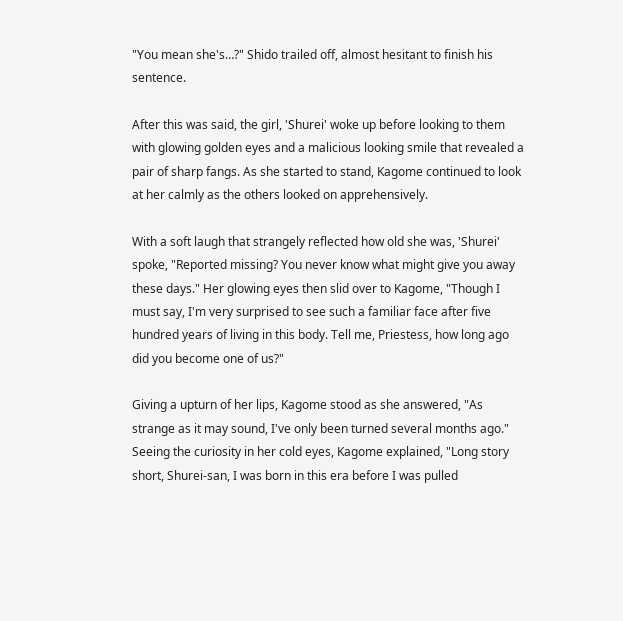"You mean she's…?" Shido trailed off, almost hesitant to finish his sentence.

After this was said, the girl, 'Shurei' woke up before looking to them with glowing golden eyes and a malicious looking smile that revealed a pair of sharp fangs. As she started to stand, Kagome continued to look at her calmly as the others looked on apprehensively.

With a soft laugh that strangely reflected how old she was, 'Shurei' spoke, "Reported missing? You never know what might give you away these days." Her glowing eyes then slid over to Kagome, "Though I must say, I'm very surprised to see such a familiar face after five hundred years of living in this body. Tell me, Priestess, how long ago did you become one of us?"

Giving a upturn of her lips, Kagome stood as she answered, "As strange as it may sound, I've only been turned several months ago." Seeing the curiosity in her cold eyes, Kagome explained, "Long story short, Shurei-san, I was born in this era before I was pulled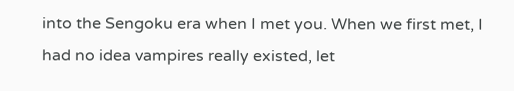into the Sengoku era when I met you. When we first met, I had no idea vampires really existed, let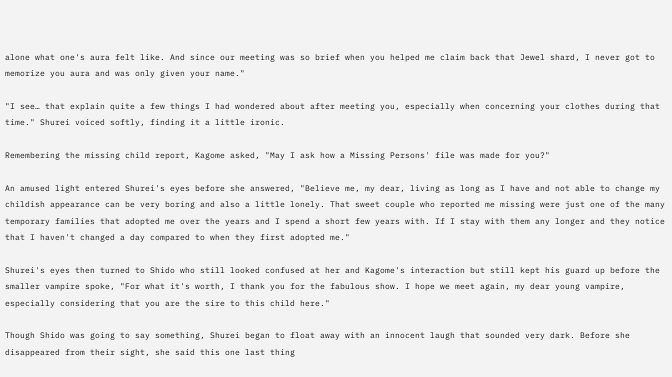alone what one's aura felt like. And since our meeting was so brief when you helped me claim back that Jewel shard, I never got to memorize you aura and was only given your name."

"I see… that explain quite a few things I had wondered about after meeting you, especially when concerning your clothes during that time." Shurei voiced softly, finding it a little ironic.

Remembering the missing child report, Kagome asked, "May I ask how a Missing Persons' file was made for you?"

An amused light entered Shurei's eyes before she answered, "Believe me, my dear, living as long as I have and not able to change my childish appearance can be very boring and also a little lonely. That sweet couple who reported me missing were just one of the many temporary families that adopted me over the years and I spend a short few years with. If I stay with them any longer and they notice that I haven't changed a day compared to when they first adopted me."

Shurei's eyes then turned to Shido who still looked confused at her and Kagome's interaction but still kept his guard up before the smaller vampire spoke, "For what it's worth, I thank you for the fabulous show. I hope we meet again, my dear young vampire, especially considering that you are the sire to this child here."

Though Shido was going to say something, Shurei began to float away with an innocent laugh that sounded very dark. Before she disappeared from their sight, she said this one last thing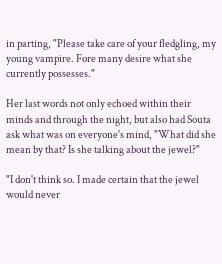in parting, "Please take care of your fledgling, my young vampire. Fore many desire what she currently possesses."

Her last words not only echoed within their minds and through the night, but also had Souta ask what was on everyone's mind, "What did she mean by that? Is she talking about the jewel?"

"I don't think so. I made certain that the jewel would never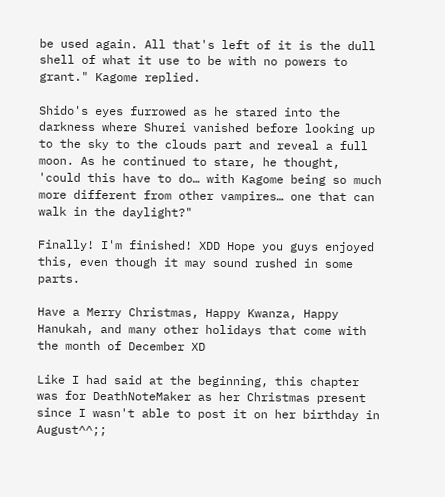be used again. All that's left of it is the dull shell of what it use to be with no powers to grant." Kagome replied.

Shido's eyes furrowed as he stared into the darkness where Shurei vanished before looking up to the sky to the clouds part and reveal a full moon. As he continued to stare, he thought, 'could this have to do… with Kagome being so much more different from other vampires… one that can walk in the daylight?"

Finally! I'm finished! XDD Hope you guys enjoyed this, even though it may sound rushed in some parts.

Have a Merry Christmas, Happy Kwanza, Happy Hanukah, and many other holidays that come with the month of December XD

Like I had said at the beginning, this chapter was for DeathNoteMaker as her Christmas present since I wasn't able to post it on her birthday in August^^;;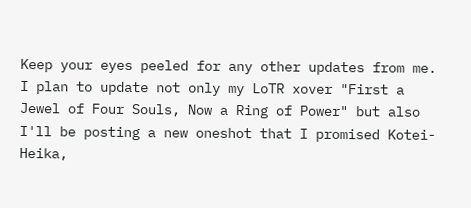Keep your eyes peeled for any other updates from me. I plan to update not only my LoTR xover "First a Jewel of Four Souls, Now a Ring of Power" but also I'll be posting a new oneshot that I promised Kotei-Heika,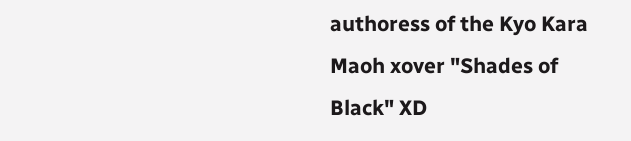authoress of the Kyo Kara Maoh xover "Shades of Black" XD